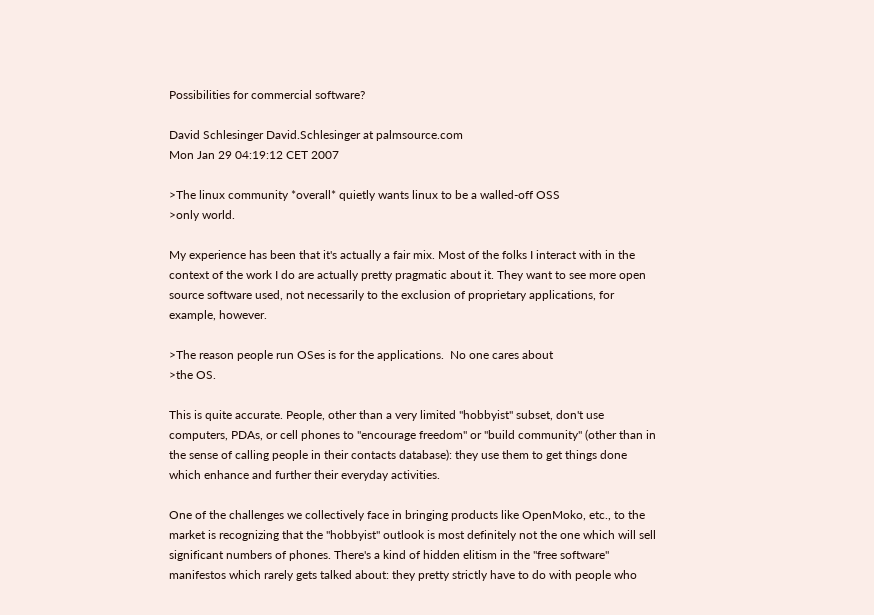Possibilities for commercial software?

David Schlesinger David.Schlesinger at palmsource.com
Mon Jan 29 04:19:12 CET 2007

>The linux community *overall* quietly wants linux to be a walled-off OSS
>only world.

My experience has been that it's actually a fair mix. Most of the folks I interact with in the context of the work I do are actually pretty pragmatic about it. They want to see more open source software used, not necessarily to the exclusion of proprietary applications, for example, however.

>The reason people run OSes is for the applications.  No one cares about
>the OS.

This is quite accurate. People, other than a very limited "hobbyist" subset, don't use computers, PDAs, or cell phones to "encourage freedom" or "build community" (other than in the sense of calling people in their contacts database): they use them to get things done which enhance and further their everyday activities.

One of the challenges we collectively face in bringing products like OpenMoko, etc., to the market is recognizing that the "hobbyist" outlook is most definitely not the one which will sell significant numbers of phones. There's a kind of hidden elitism in the "free software" manifestos which rarely gets talked about: they pretty strictly have to do with people who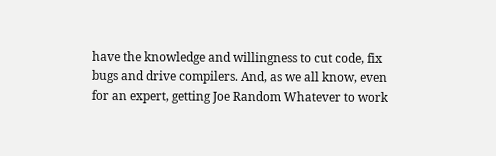have the knowledge and willingness to cut code, fix bugs and drive compilers. And, as we all know, even for an expert, getting Joe Random Whatever to work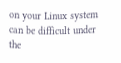on your Linux system can be difficult under the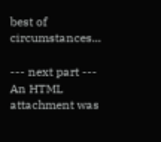best of circumstances...

--- next part ---
An HTML attachment was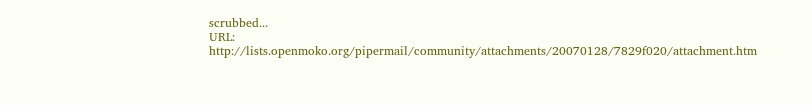scrubbed...
URL: http://lists.openmoko.org/pipermail/community/attachments/20070128/7829f020/attachment.htm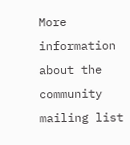More information about the community mailing list